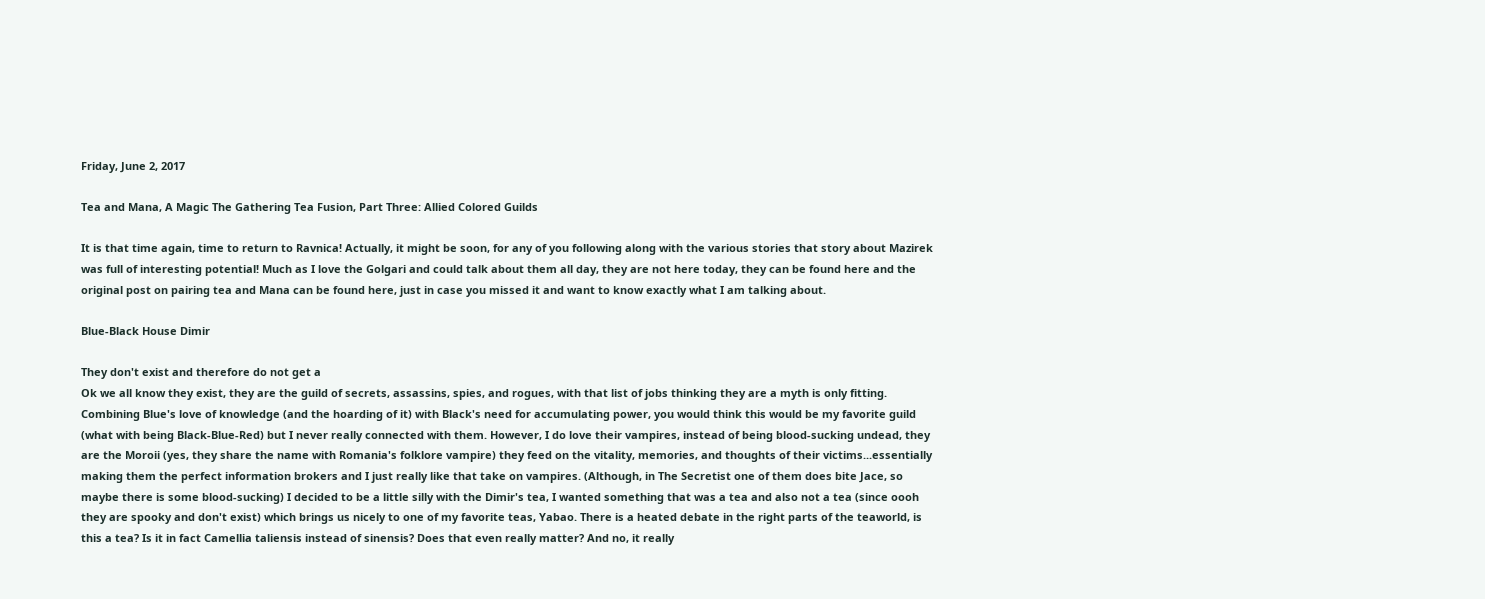Friday, June 2, 2017

Tea and Mana, A Magic The Gathering Tea Fusion, Part Three: Allied Colored Guilds

It is that time again, time to return to Ravnica! Actually, it might be soon, for any of you following along with the various stories that story about Mazirek was full of interesting potential! Much as I love the Golgari and could talk about them all day, they are not here today, they can be found here and the original post on pairing tea and Mana can be found here, just in case you missed it and want to know exactly what I am talking about.

Blue-Black House Dimir

They don't exist and therefore do not get a
Ok we all know they exist, they are the guild of secrets, assassins, spies, and rogues, with that list of jobs thinking they are a myth is only fitting. Combining Blue's love of knowledge (and the hoarding of it) with Black's need for accumulating power, you would think this would be my favorite guild (what with being Black-Blue-Red) but I never really connected with them. However, I do love their vampires, instead of being blood-sucking undead, they are the Moroii (yes, they share the name with Romania's folklore vampire) they feed on the vitality, memories, and thoughts of their victims...essentially making them the perfect information brokers and I just really like that take on vampires. (Although, in The Secretist one of them does bite Jace, so maybe there is some blood-sucking) I decided to be a little silly with the Dimir's tea, I wanted something that was a tea and also not a tea (since oooh they are spooky and don't exist) which brings us nicely to one of my favorite teas, Yabao. There is a heated debate in the right parts of the teaworld, is this a tea? Is it in fact Camellia taliensis instead of sinensis? Does that even really matter? And no, it really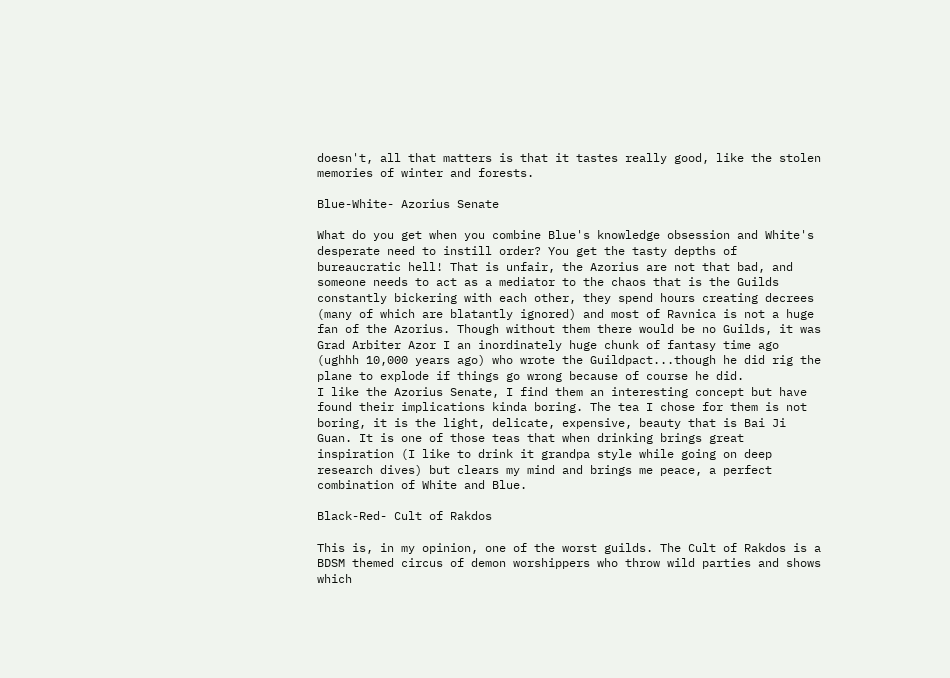doesn't, all that matters is that it tastes really good, like the stolen memories of winter and forests.

Blue-White- Azorius Senate

What do you get when you combine Blue's knowledge obsession and White's desperate need to instill order? You get the tasty depths of bureaucratic hell! That is unfair, the Azorius are not that bad, and someone needs to act as a mediator to the chaos that is the Guilds constantly bickering with each other, they spend hours creating decrees (many of which are blatantly ignored) and most of Ravnica is not a huge fan of the Azorius. Though without them there would be no Guilds, it was Grad Arbiter Azor I an inordinately huge chunk of fantasy time ago (ughhh 10,000 years ago) who wrote the Guildpact...though he did rig the plane to explode if things go wrong because of course he did.
I like the Azorius Senate, I find them an interesting concept but have found their implications kinda boring. The tea I chose for them is not boring, it is the light, delicate, expensive, beauty that is Bai Ji Guan. It is one of those teas that when drinking brings great inspiration (I like to drink it grandpa style while going on deep research dives) but clears my mind and brings me peace, a perfect combination of White and Blue.

Black-Red- Cult of Rakdos

This is, in my opinion, one of the worst guilds. The Cult of Rakdos is a BDSM themed circus of demon worshippers who throw wild parties and shows which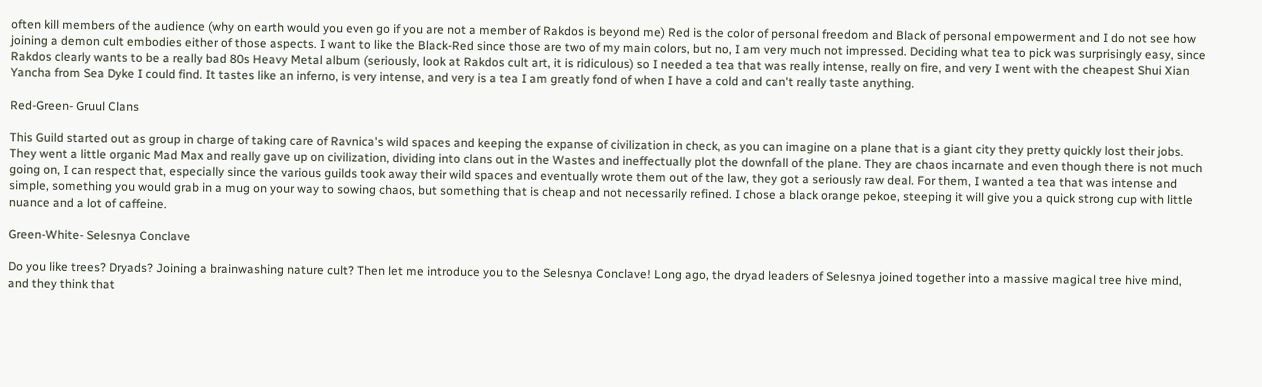often kill members of the audience (why on earth would you even go if you are not a member of Rakdos is beyond me) Red is the color of personal freedom and Black of personal empowerment and I do not see how joining a demon cult embodies either of those aspects. I want to like the Black-Red since those are two of my main colors, but no, I am very much not impressed. Deciding what tea to pick was surprisingly easy, since Rakdos clearly wants to be a really bad 80s Heavy Metal album (seriously, look at Rakdos cult art, it is ridiculous) so I needed a tea that was really intense, really on fire, and very I went with the cheapest Shui Xian Yancha from Sea Dyke I could find. It tastes like an inferno, is very intense, and very is a tea I am greatly fond of when I have a cold and can't really taste anything.

Red-Green- Gruul Clans

This Guild started out as group in charge of taking care of Ravnica's wild spaces and keeping the expanse of civilization in check, as you can imagine on a plane that is a giant city they pretty quickly lost their jobs. They went a little organic Mad Max and really gave up on civilization, dividing into clans out in the Wastes and ineffectually plot the downfall of the plane. They are chaos incarnate and even though there is not much going on, I can respect that, especially since the various guilds took away their wild spaces and eventually wrote them out of the law, they got a seriously raw deal. For them, I wanted a tea that was intense and simple, something you would grab in a mug on your way to sowing chaos, but something that is cheap and not necessarily refined. I chose a black orange pekoe, steeping it will give you a quick strong cup with little nuance and a lot of caffeine.

Green-White- Selesnya Conclave

Do you like trees? Dryads? Joining a brainwashing nature cult? Then let me introduce you to the Selesnya Conclave! Long ago, the dryad leaders of Selesnya joined together into a massive magical tree hive mind, and they think that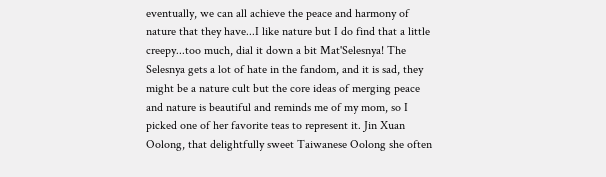eventually, we can all achieve the peace and harmony of nature that they have...I like nature but I do find that a little creepy...too much, dial it down a bit Mat'Selesnya! The Selesnya gets a lot of hate in the fandom, and it is sad, they might be a nature cult but the core ideas of merging peace and nature is beautiful and reminds me of my mom, so I picked one of her favorite teas to represent it. Jin Xuan Oolong, that delightfully sweet Taiwanese Oolong she often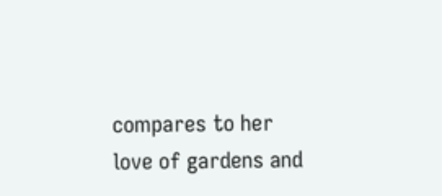compares to her love of gardens and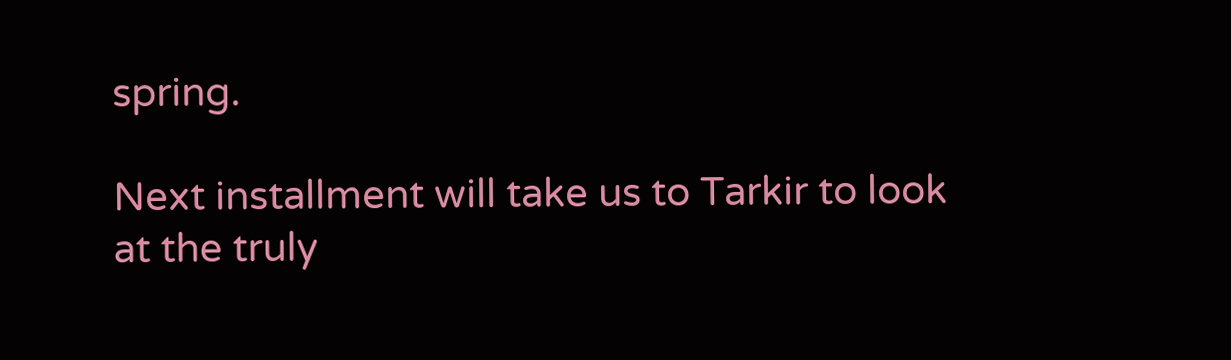spring.

Next installment will take us to Tarkir to look at the truly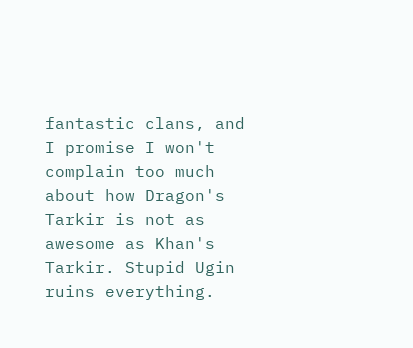fantastic clans, and I promise I won't complain too much about how Dragon's Tarkir is not as awesome as Khan's Tarkir. Stupid Ugin ruins everything.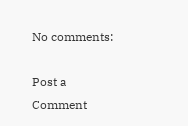No comments:

Post a Comment